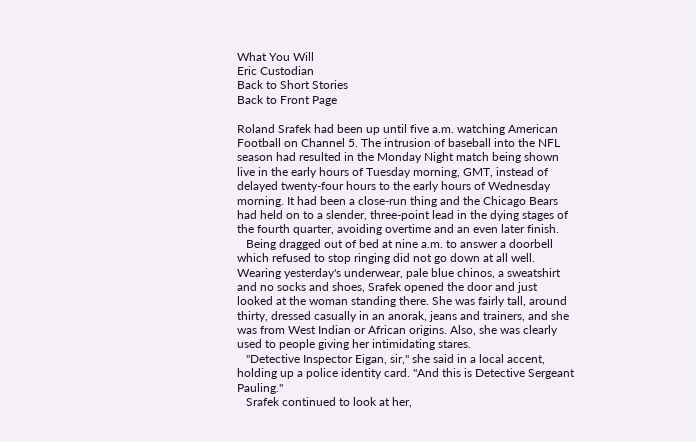What You Will
Eric Custodian
Back to Short Stories
Back to Front Page

Roland Srafek had been up until five a.m. watching American Football on Channel 5. The intrusion of baseball into the NFL season had resulted in the Monday Night match being shown live in the early hours of Tuesday morning, GMT, instead of delayed twenty-four hours to the early hours of Wednesday morning. It had been a close-run thing and the Chicago Bears had held on to a slender, three-point lead in the dying stages of the fourth quarter, avoiding overtime and an even later finish.
   Being dragged out of bed at nine a.m. to answer a doorbell which refused to stop ringing did not go down at all well. Wearing yesterday's underwear, pale blue chinos, a sweatshirt and no socks and shoes, Srafek opened the door and just looked at the woman standing there. She was fairly tall, around thirty, dressed casually in an anorak, jeans and trainers, and she was from West Indian or African origins. Also, she was clearly used to people giving her intimidating stares.
   "Detective Inspector Eigan, sir," she said in a local accent, holding up a police identity card. "And this is Detective Sergeant Pauling."
   Srafek continued to look at her,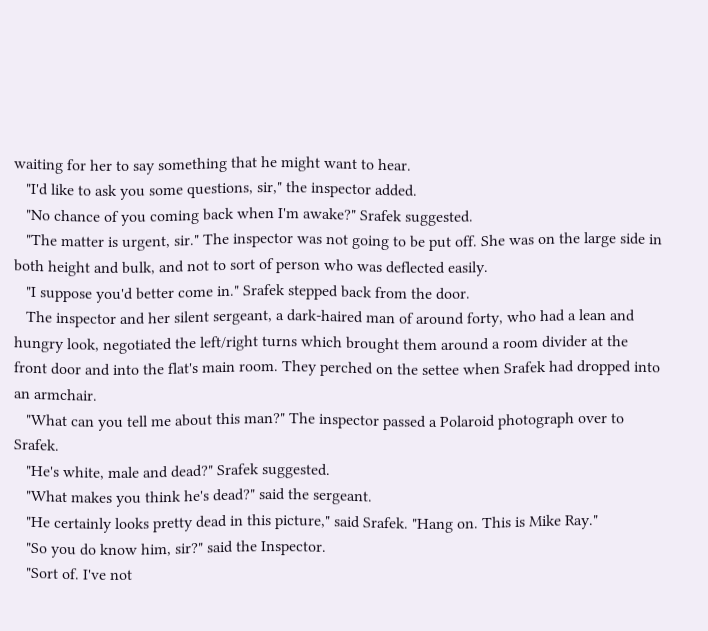waiting for her to say something that he might want to hear.
   "I'd like to ask you some questions, sir," the inspector added.
   "No chance of you coming back when I'm awake?" Srafek suggested.
   "The matter is urgent, sir." The inspector was not going to be put off. She was on the large side in both height and bulk, and not to sort of person who was deflected easily.
   "I suppose you'd better come in." Srafek stepped back from the door.
   The inspector and her silent sergeant, a dark-haired man of around forty, who had a lean and hungry look, negotiated the left/right turns which brought them around a room divider at the front door and into the flat's main room. They perched on the settee when Srafek had dropped into an armchair.
   "What can you tell me about this man?" The inspector passed a Polaroid photograph over to Srafek.
   "He's white, male and dead?" Srafek suggested.
   "What makes you think he's dead?" said the sergeant.
   "He certainly looks pretty dead in this picture," said Srafek. "Hang on. This is Mike Ray."
   "So you do know him, sir?" said the Inspector.
   "Sort of. I've not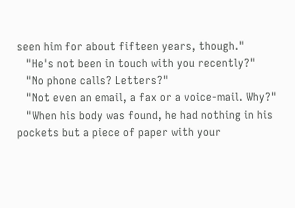seen him for about fifteen years, though."
   "He's not been in touch with you recently?"
   "No phone calls? Letters?"
   "Not even an email, a fax or a voice-mail. Why?"
   "When his body was found, he had nothing in his pockets but a piece of paper with your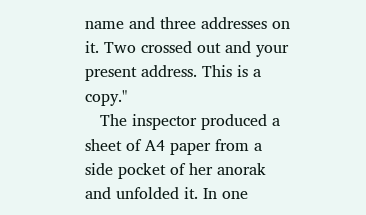name and three addresses on it. Two crossed out and your present address. This is a copy."
   The inspector produced a sheet of A4 paper from a side pocket of her anorak and unfolded it. In one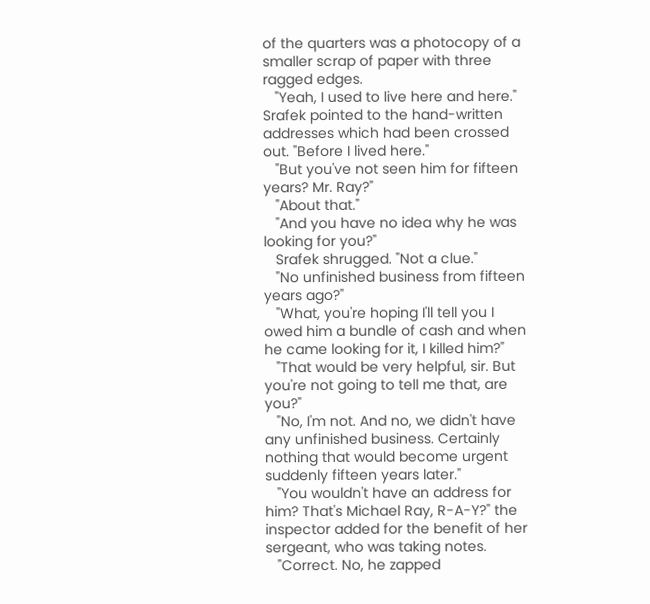of the quarters was a photocopy of a smaller scrap of paper with three ragged edges.
   "Yeah, I used to live here and here." Srafek pointed to the hand-written addresses which had been crossed out. "Before I lived here."
   "But you've not seen him for fifteen years? Mr. Ray?"
   "About that."
   "And you have no idea why he was looking for you?"
   Srafek shrugged. "Not a clue."
   "No unfinished business from fifteen years ago?"
   "What, you're hoping I'll tell you I owed him a bundle of cash and when he came looking for it, I killed him?"
   "That would be very helpful, sir. But you're not going to tell me that, are you?"
   "No, I'm not. And no, we didn't have any unfinished business. Certainly nothing that would become urgent suddenly fifteen years later."
   "You wouldn't have an address for him? That's Michael Ray, R-A-Y?" the inspector added for the benefit of her sergeant, who was taking notes.
   "Correct. No, he zapped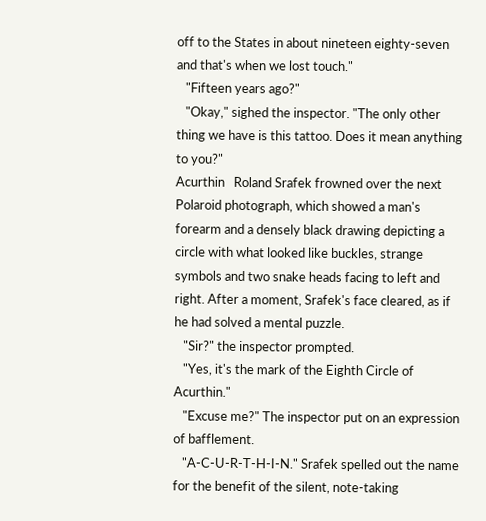off to the States in about nineteen eighty-seven and that's when we lost touch."
   "Fifteen years ago?"
   "Okay," sighed the inspector. "The only other thing we have is this tattoo. Does it mean anything to you?"
Acurthin   Roland Srafek frowned over the next Polaroid photograph, which showed a man's forearm and a densely black drawing depicting a circle with what looked like buckles, strange symbols and two snake heads facing to left and right. After a moment, Srafek's face cleared, as if he had solved a mental puzzle.
   "Sir?" the inspector prompted.
   "Yes, it's the mark of the Eighth Circle of Acurthin."
   "Excuse me?" The inspector put on an expression of bafflement.
   "A-C-U-R-T-H-I-N." Srafek spelled out the name for the benefit of the silent, note-taking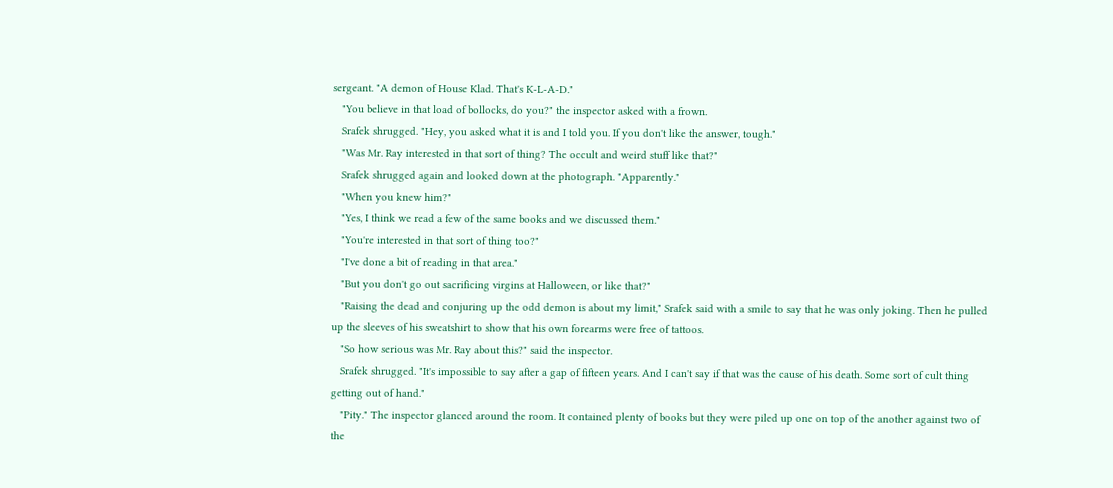sergeant. "A demon of House Klad. That's K-L-A-D."
   "You believe in that load of bollocks, do you?" the inspector asked with a frown.
   Srafek shrugged. "Hey, you asked what it is and I told you. If you don't like the answer, tough."
   "Was Mr. Ray interested in that sort of thing? The occult and weird stuff like that?"
   Srafek shrugged again and looked down at the photograph. "Apparently."
   "When you knew him?"
   "Yes, I think we read a few of the same books and we discussed them."
   "You're interested in that sort of thing too?"
   "I've done a bit of reading in that area."
   "But you don't go out sacrificing virgins at Halloween, or like that?"
   "Raising the dead and conjuring up the odd demon is about my limit," Srafek said with a smile to say that he was only joking. Then he pulled up the sleeves of his sweatshirt to show that his own forearms were free of tattoos.
   "So how serious was Mr. Ray about this?" said the inspector.
   Srafek shrugged. "It's impossible to say after a gap of fifteen years. And I can't say if that was the cause of his death. Some sort of cult thing getting out of hand."
   "Pity." The inspector glanced around the room. It contained plenty of books but they were piled up one on top of the another against two of the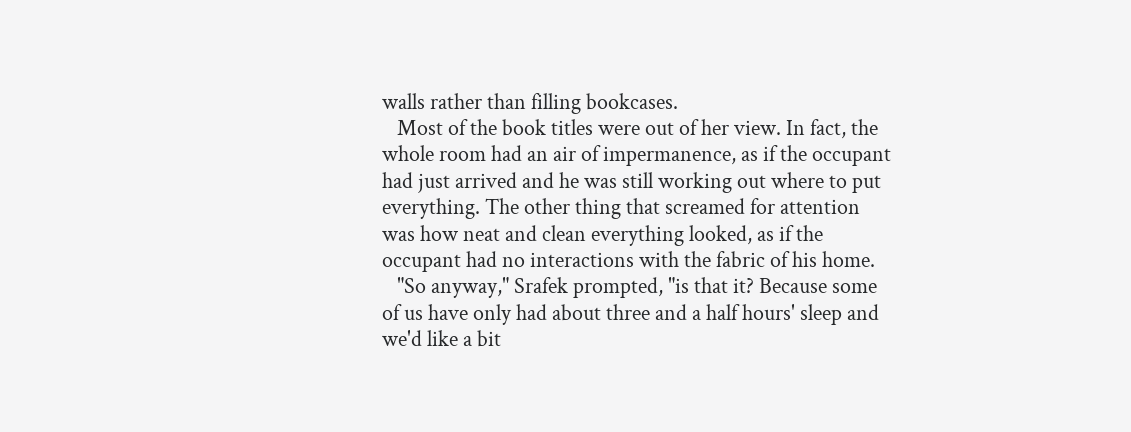walls rather than filling bookcases.
   Most of the book titles were out of her view. In fact, the whole room had an air of impermanence, as if the occupant had just arrived and he was still working out where to put everything. The other thing that screamed for attention was how neat and clean everything looked, as if the occupant had no interactions with the fabric of his home.
   "So anyway," Srafek prompted, "is that it? Because some of us have only had about three and a half hours' sleep and we'd like a bit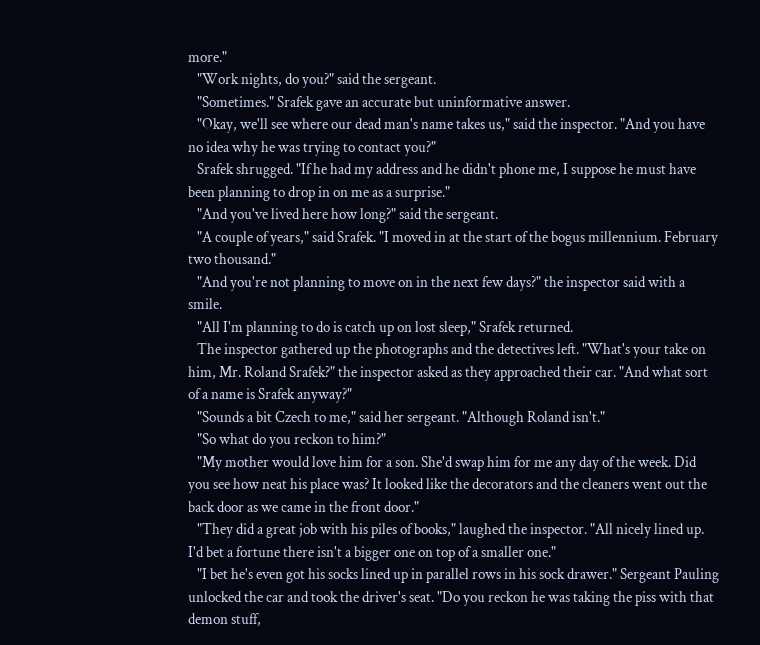more."
   "Work nights, do you?" said the sergeant.
   "Sometimes." Srafek gave an accurate but uninformative answer.
   "Okay, we'll see where our dead man's name takes us," said the inspector. "And you have no idea why he was trying to contact you?"
   Srafek shrugged. "If he had my address and he didn't phone me, I suppose he must have been planning to drop in on me as a surprise."
   "And you've lived here how long?" said the sergeant.
   "A couple of years," said Srafek. "I moved in at the start of the bogus millennium. February two thousand."
   "And you're not planning to move on in the next few days?" the inspector said with a smile.
   "All I'm planning to do is catch up on lost sleep," Srafek returned.
   The inspector gathered up the photographs and the detectives left. "What's your take on him, Mr. Roland Srafek?" the inspector asked as they approached their car. "And what sort of a name is Srafek anyway?"
   "Sounds a bit Czech to me," said her sergeant. "Although Roland isn't."
   "So what do you reckon to him?"
   "My mother would love him for a son. She'd swap him for me any day of the week. Did you see how neat his place was? It looked like the decorators and the cleaners went out the back door as we came in the front door."
   "They did a great job with his piles of books," laughed the inspector. "All nicely lined up. I'd bet a fortune there isn't a bigger one on top of a smaller one."
   "I bet he's even got his socks lined up in parallel rows in his sock drawer." Sergeant Pauling unlocked the car and took the driver's seat. "Do you reckon he was taking the piss with that demon stuff,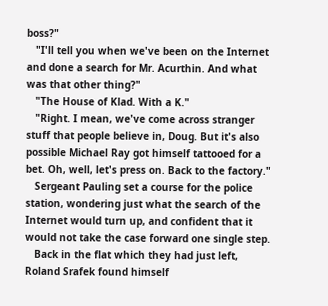boss?"
   "I'll tell you when we've been on the Internet and done a search for Mr. Acurthin. And what was that other thing?"
   "The House of Klad. With a K."
   "Right. I mean, we've come across stranger stuff that people believe in, Doug. But it's also possible Michael Ray got himself tattooed for a bet. Oh, well, let's press on. Back to the factory."
   Sergeant Pauling set a course for the police station, wondering just what the search of the Internet would turn up, and confident that it would not take the case forward one single step.
   Back in the flat which they had just left, Roland Srafek found himself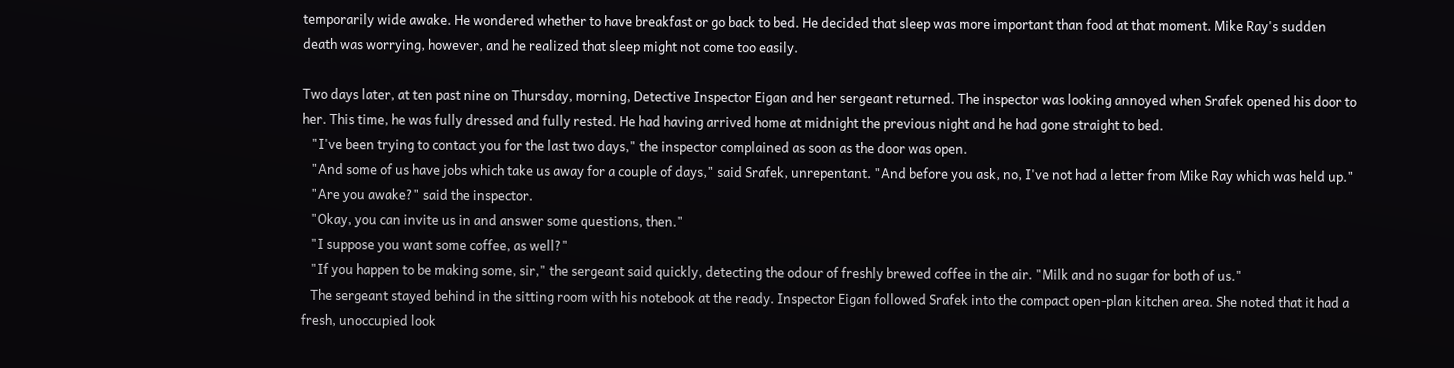temporarily wide awake. He wondered whether to have breakfast or go back to bed. He decided that sleep was more important than food at that moment. Mike Ray's sudden death was worrying, however, and he realized that sleep might not come too easily.

Two days later, at ten past nine on Thursday, morning, Detective Inspector Eigan and her sergeant returned. The inspector was looking annoyed when Srafek opened his door to her. This time, he was fully dressed and fully rested. He had having arrived home at midnight the previous night and he had gone straight to bed.
   "I've been trying to contact you for the last two days," the inspector complained as soon as the door was open.
   "And some of us have jobs which take us away for a couple of days," said Srafek, unrepentant. "And before you ask, no, I've not had a letter from Mike Ray which was held up."
   "Are you awake?" said the inspector.
   "Okay, you can invite us in and answer some questions, then."
   "I suppose you want some coffee, as well?"
   "If you happen to be making some, sir," the sergeant said quickly, detecting the odour of freshly brewed coffee in the air. "Milk and no sugar for both of us."
   The sergeant stayed behind in the sitting room with his notebook at the ready. Inspector Eigan followed Srafek into the compact open-plan kitchen area. She noted that it had a fresh, unoccupied look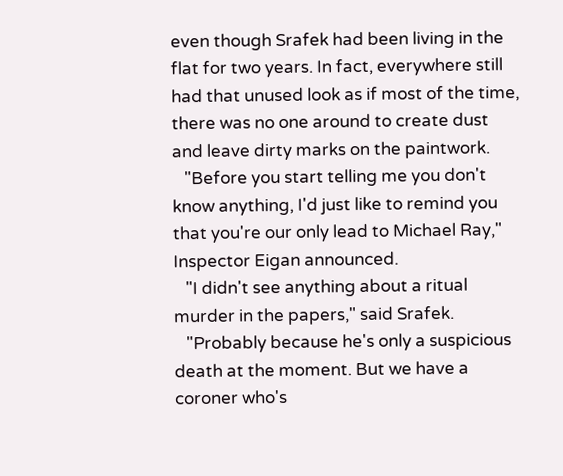even though Srafek had been living in the flat for two years. In fact, everywhere still had that unused look as if most of the time, there was no one around to create dust and leave dirty marks on the paintwork.
   "Before you start telling me you don't know anything, I'd just like to remind you that you're our only lead to Michael Ray," Inspector Eigan announced.
   "I didn't see anything about a ritual murder in the papers," said Srafek.
   "Probably because he's only a suspicious death at the moment. But we have a coroner who's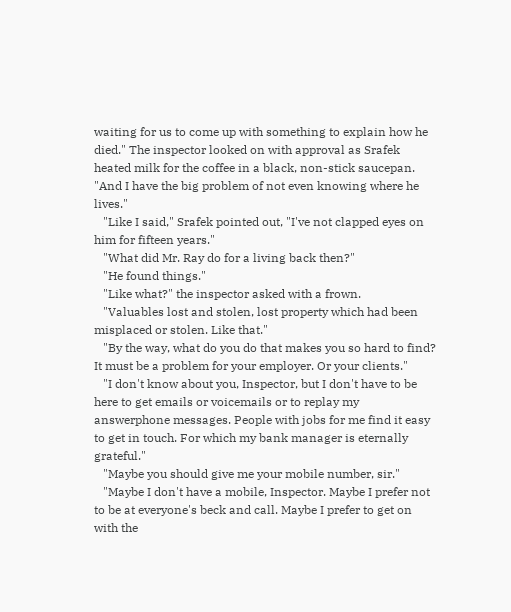waiting for us to come up with something to explain how he died." The inspector looked on with approval as Srafek heated milk for the coffee in a black, non-stick saucepan. "And I have the big problem of not even knowing where he lives."
   "Like I said," Srafek pointed out, "I've not clapped eyes on him for fifteen years."
   "What did Mr. Ray do for a living back then?"
   "He found things."
   "Like what?" the inspector asked with a frown.
   "Valuables lost and stolen, lost property which had been misplaced or stolen. Like that."
   "By the way, what do you do that makes you so hard to find? It must be a problem for your employer. Or your clients."
   "I don't know about you, Inspector, but I don't have to be here to get emails or voicemails or to replay my answerphone messages. People with jobs for me find it easy to get in touch. For which my bank manager is eternally grateful."
   "Maybe you should give me your mobile number, sir."
   "Maybe I don't have a mobile, Inspector. Maybe I prefer not to be at everyone's beck and call. Maybe I prefer to get on with the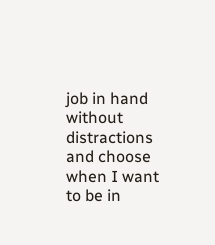job in hand without distractions and choose when I want to be in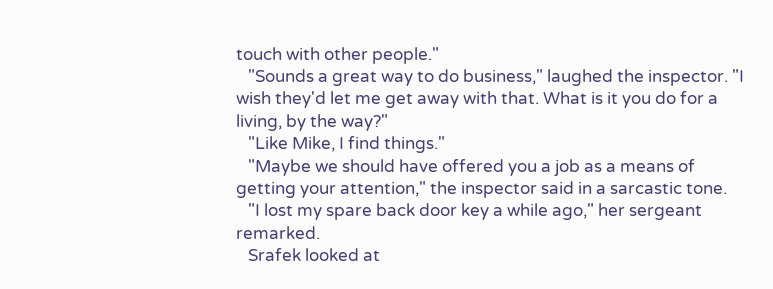touch with other people."
   "Sounds a great way to do business," laughed the inspector. "I wish they'd let me get away with that. What is it you do for a living, by the way?"
   "Like Mike, I find things."
   "Maybe we should have offered you a job as a means of getting your attention," the inspector said in a sarcastic tone.
   "I lost my spare back door key a while ago," her sergeant remarked.
   Srafek looked at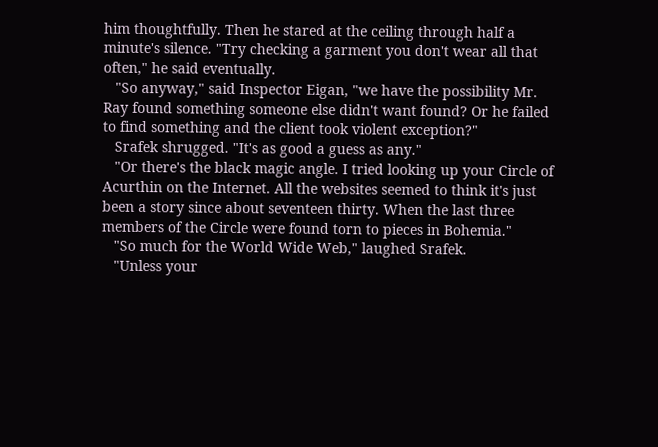him thoughtfully. Then he stared at the ceiling through half a minute's silence. "Try checking a garment you don't wear all that often," he said eventually.
   "So anyway," said Inspector Eigan, "we have the possibility Mr. Ray found something someone else didn't want found? Or he failed to find something and the client took violent exception?"
   Srafek shrugged. "It's as good a guess as any."
   "Or there's the black magic angle. I tried looking up your Circle of Acurthin on the Internet. All the websites seemed to think it's just been a story since about seventeen thirty. When the last three members of the Circle were found torn to pieces in Bohemia."
   "So much for the World Wide Web," laughed Srafek.
   "Unless your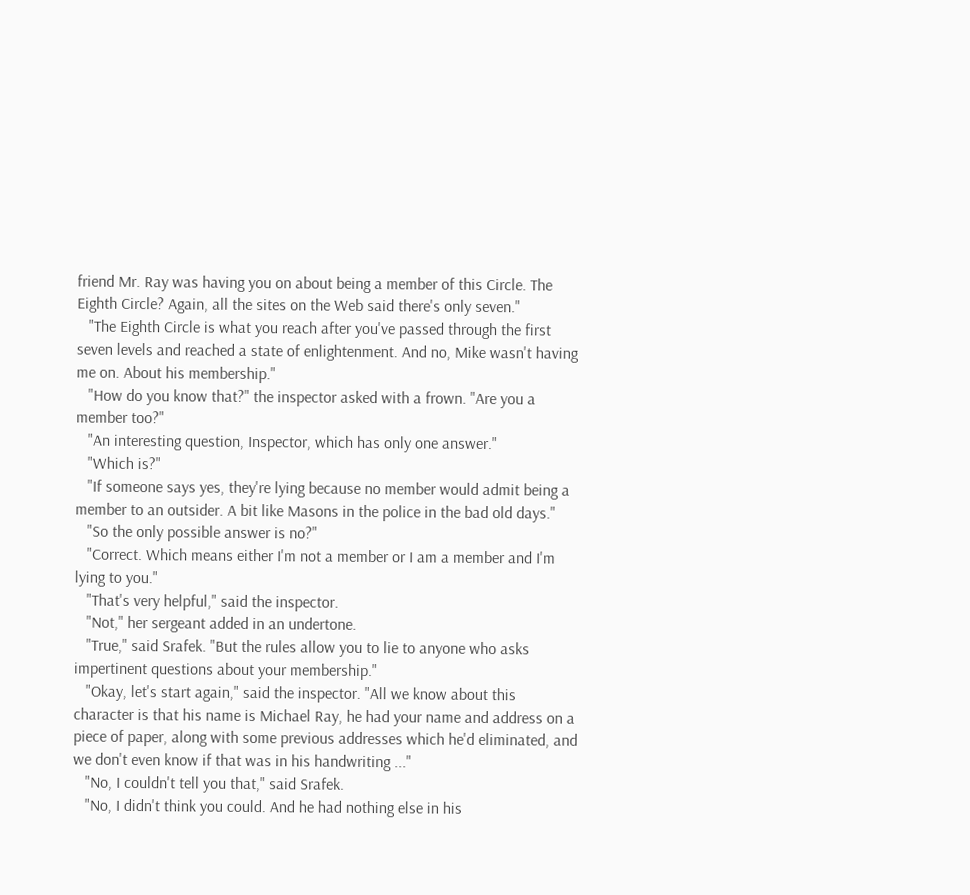friend Mr. Ray was having you on about being a member of this Circle. The Eighth Circle? Again, all the sites on the Web said there's only seven."
   "The Eighth Circle is what you reach after you've passed through the first seven levels and reached a state of enlightenment. And no, Mike wasn't having me on. About his membership."
   "How do you know that?" the inspector asked with a frown. "Are you a member too?"
   "An interesting question, Inspector, which has only one answer."
   "Which is?"
   "If someone says yes, they're lying because no member would admit being a member to an outsider. A bit like Masons in the police in the bad old days."
   "So the only possible answer is no?"
   "Correct. Which means either I'm not a member or I am a member and I'm lying to you."
   "That's very helpful," said the inspector.
   "Not," her sergeant added in an undertone.
   "True," said Srafek. "But the rules allow you to lie to anyone who asks impertinent questions about your membership."
   "Okay, let's start again," said the inspector. "All we know about this character is that his name is Michael Ray, he had your name and address on a piece of paper, along with some previous addresses which he'd eliminated, and we don't even know if that was in his handwriting ..."
   "No, I couldn't tell you that," said Srafek.
   "No, I didn't think you could. And he had nothing else in his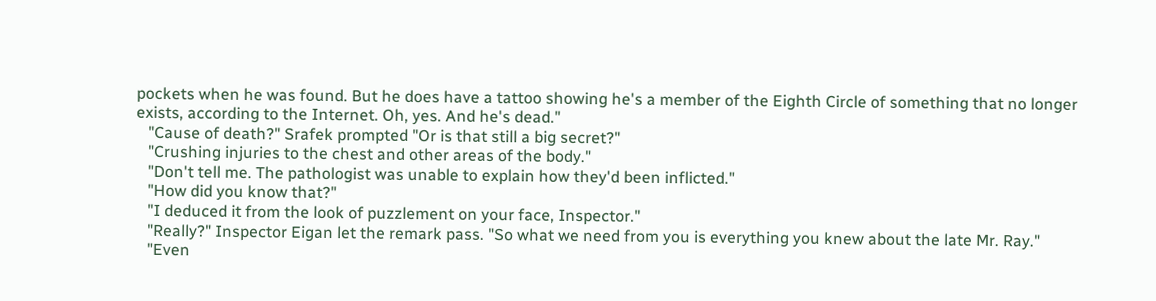pockets when he was found. But he does have a tattoo showing he's a member of the Eighth Circle of something that no longer exists, according to the Internet. Oh, yes. And he's dead."
   "Cause of death?" Srafek prompted "Or is that still a big secret?"
   "Crushing injuries to the chest and other areas of the body."
   "Don't tell me. The pathologist was unable to explain how they'd been inflicted."
   "How did you know that?"
   "I deduced it from the look of puzzlement on your face, Inspector."
   "Really?" Inspector Eigan let the remark pass. "So what we need from you is everything you knew about the late Mr. Ray."
   "Even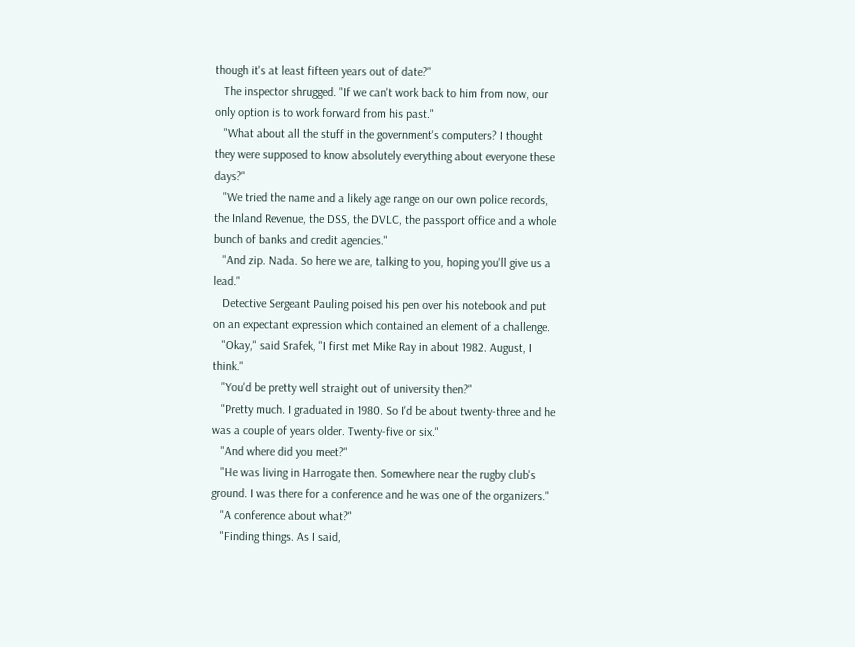though it's at least fifteen years out of date?"
   The inspector shrugged. "If we can't work back to him from now, our only option is to work forward from his past."
   "What about all the stuff in the government's computers? I thought they were supposed to know absolutely everything about everyone these days?"
   "We tried the name and a likely age range on our own police records, the Inland Revenue, the DSS, the DVLC, the passport office and a whole bunch of banks and credit agencies."
   "And zip. Nada. So here we are, talking to you, hoping you'll give us a lead."
   Detective Sergeant Pauling poised his pen over his notebook and put on an expectant expression which contained an element of a challenge.
   "Okay," said Srafek, "I first met Mike Ray in about 1982. August, I think."
   "You'd be pretty well straight out of university then?"
   "Pretty much. I graduated in 1980. So I'd be about twenty-three and he was a couple of years older. Twenty-five or six."
   "And where did you meet?"
   "He was living in Harrogate then. Somewhere near the rugby club's ground. I was there for a conference and he was one of the organizers."
   "A conference about what?"
   "Finding things. As I said,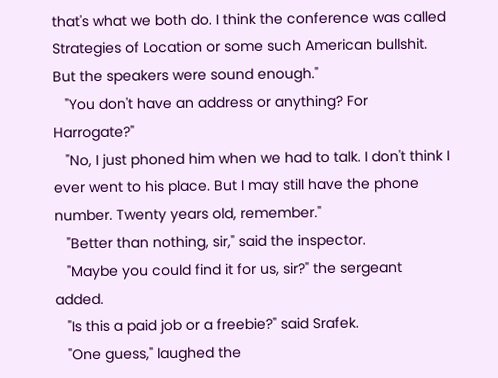that's what we both do. I think the conference was called Strategies of Location or some such American bullshit. But the speakers were sound enough."
   "You don't have an address or anything? For Harrogate?"
   "No, I just phoned him when we had to talk. I don't think I ever went to his place. But I may still have the phone number. Twenty years old, remember."
   "Better than nothing, sir," said the inspector.
   "Maybe you could find it for us, sir?" the sergeant added.
   "Is this a paid job or a freebie?" said Srafek.
   "One guess," laughed the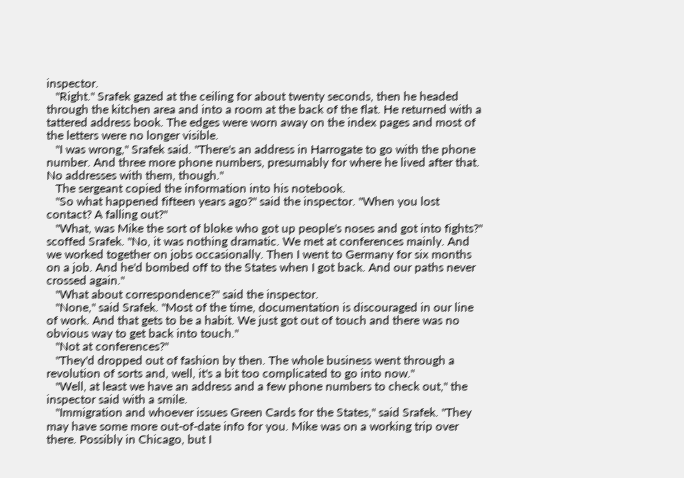inspector.
   "Right." Srafek gazed at the ceiling for about twenty seconds, then he headed through the kitchen area and into a room at the back of the flat. He returned with a tattered address book. The edges were worn away on the index pages and most of the letters were no longer visible.
   "I was wrong," Srafek said. "There's an address in Harrogate to go with the phone number. And three more phone numbers, presumably for where he lived after that. No addresses with them, though."
   The sergeant copied the information into his notebook.
   "So what happened fifteen years ago?" said the inspector. "When you lost contact? A falling out?"
   "What, was Mike the sort of bloke who got up people's noses and got into fights?" scoffed Srafek. "No, it was nothing dramatic. We met at conferences mainly. And we worked together on jobs occasionally. Then I went to Germany for six months on a job. And he'd bombed off to the States when I got back. And our paths never crossed again."
   "What about correspondence?" said the inspector.
   "None," said Srafek. "Most of the time, documentation is discouraged in our line of work. And that gets to be a habit. We just got out of touch and there was no obvious way to get back into touch."
   "Not at conferences?"
   "They'd dropped out of fashion by then. The whole business went through a revolution of sorts and, well, it's a bit too complicated to go into now."
   "Well, at least we have an address and a few phone numbers to check out," the inspector said with a smile.
   "Immigration and whoever issues Green Cards for the States," said Srafek. "They may have some more out-of-date info for you. Mike was on a working trip over there. Possibly in Chicago, but I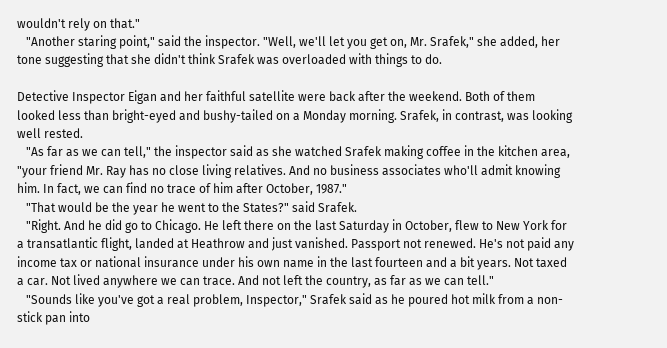wouldn't rely on that."
   "Another staring point," said the inspector. "Well, we'll let you get on, Mr. Srafek," she added, her tone suggesting that she didn't think Srafek was overloaded with things to do.

Detective Inspector Eigan and her faithful satellite were back after the weekend. Both of them looked less than bright-eyed and bushy-tailed on a Monday morning. Srafek, in contrast, was looking well rested.
   "As far as we can tell," the inspector said as she watched Srafek making coffee in the kitchen area, "your friend Mr. Ray has no close living relatives. And no business associates who'll admit knowing him. In fact, we can find no trace of him after October, 1987."
   "That would be the year he went to the States?" said Srafek.
   "Right. And he did go to Chicago. He left there on the last Saturday in October, flew to New York for a transatlantic flight, landed at Heathrow and just vanished. Passport not renewed. He's not paid any income tax or national insurance under his own name in the last fourteen and a bit years. Not taxed a car. Not lived anywhere we can trace. And not left the country, as far as we can tell."
   "Sounds like you've got a real problem, Inspector," Srafek said as he poured hot milk from a non-stick pan into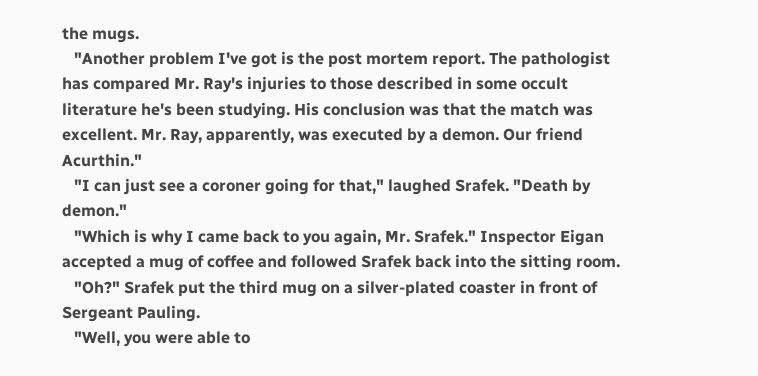the mugs.
   "Another problem I've got is the post mortem report. The pathologist has compared Mr. Ray's injuries to those described in some occult literature he's been studying. His conclusion was that the match was excellent. Mr. Ray, apparently, was executed by a demon. Our friend Acurthin."
   "I can just see a coroner going for that," laughed Srafek. "Death by demon."
   "Which is why I came back to you again, Mr. Srafek." Inspector Eigan accepted a mug of coffee and followed Srafek back into the sitting room.
   "Oh?" Srafek put the third mug on a silver-plated coaster in front of Sergeant Pauling.
   "Well, you were able to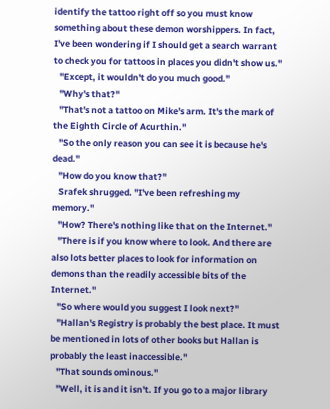identify the tattoo right off so you must know something about these demon worshippers. In fact, I've been wondering if I should get a search warrant to check you for tattoos in places you didn't show us."
   "Except, it wouldn't do you much good."
   "Why's that?"
   "That's not a tattoo on Mike's arm. It's the mark of the Eighth Circle of Acurthin."
   "So the only reason you can see it is because he's dead."
   "How do you know that?"
   Srafek shrugged. "I've been refreshing my memory."
   "How? There's nothing like that on the Internet."
   "There is if you know where to look. And there are also lots better places to look for information on demons than the readily accessible bits of the Internet."
   "So where would you suggest I look next?"
   "Hallan's Registry is probably the best place. It must be mentioned in lots of other books but Hallan is probably the least inaccessible."
   "That sounds ominous."
   "Well, it is and it isn't. If you go to a major library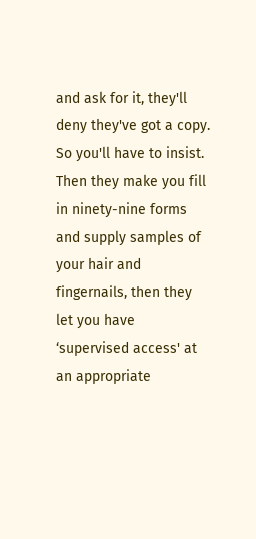and ask for it, they'll deny they've got a copy. So you'll have to insist. Then they make you fill in ninety-nine forms and supply samples of your hair and fingernails, then they let you have ‘supervised access' at an appropriate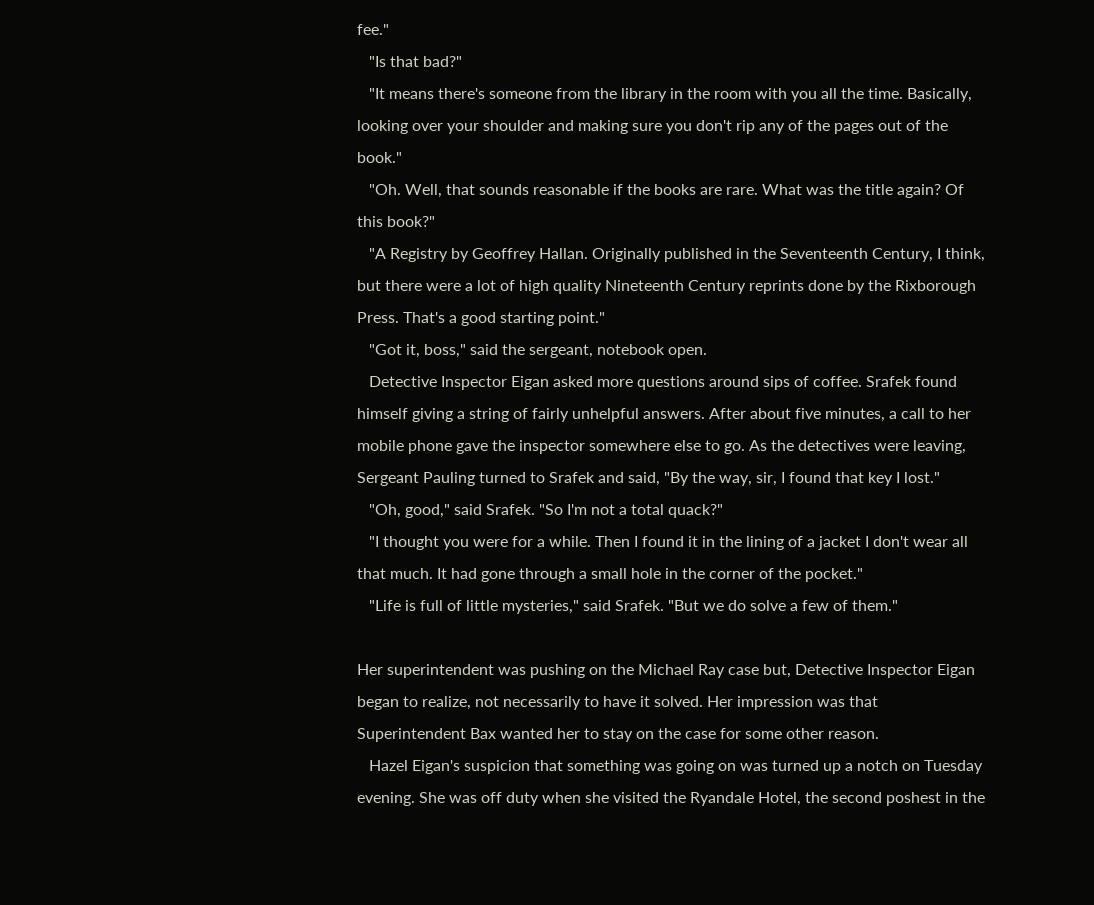fee."
   "Is that bad?"
   "It means there's someone from the library in the room with you all the time. Basically, looking over your shoulder and making sure you don't rip any of the pages out of the book."
   "Oh. Well, that sounds reasonable if the books are rare. What was the title again? Of this book?"
   "A Registry by Geoffrey Hallan. Originally published in the Seventeenth Century, I think, but there were a lot of high quality Nineteenth Century reprints done by the Rixborough Press. That's a good starting point."
   "Got it, boss," said the sergeant, notebook open.
   Detective Inspector Eigan asked more questions around sips of coffee. Srafek found himself giving a string of fairly unhelpful answers. After about five minutes, a call to her mobile phone gave the inspector somewhere else to go. As the detectives were leaving, Sergeant Pauling turned to Srafek and said, "By the way, sir, I found that key I lost."
   "Oh, good," said Srafek. "So I'm not a total quack?"
   "I thought you were for a while. Then I found it in the lining of a jacket I don't wear all that much. It had gone through a small hole in the corner of the pocket."
   "Life is full of little mysteries," said Srafek. "But we do solve a few of them."

Her superintendent was pushing on the Michael Ray case but, Detective Inspector Eigan began to realize, not necessarily to have it solved. Her impression was that Superintendent Bax wanted her to stay on the case for some other reason.
   Hazel Eigan's suspicion that something was going on was turned up a notch on Tuesday evening. She was off duty when she visited the Ryandale Hotel, the second poshest in the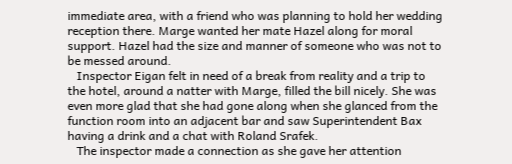immediate area, with a friend who was planning to hold her wedding reception there. Marge wanted her mate Hazel along for moral support. Hazel had the size and manner of someone who was not to be messed around.
   Inspector Eigan felt in need of a break from reality and a trip to the hotel, around a natter with Marge, filled the bill nicely. She was even more glad that she had gone along when she glanced from the function room into an adjacent bar and saw Superintendent Bax having a drink and a chat with Roland Srafek.
   The inspector made a connection as she gave her attention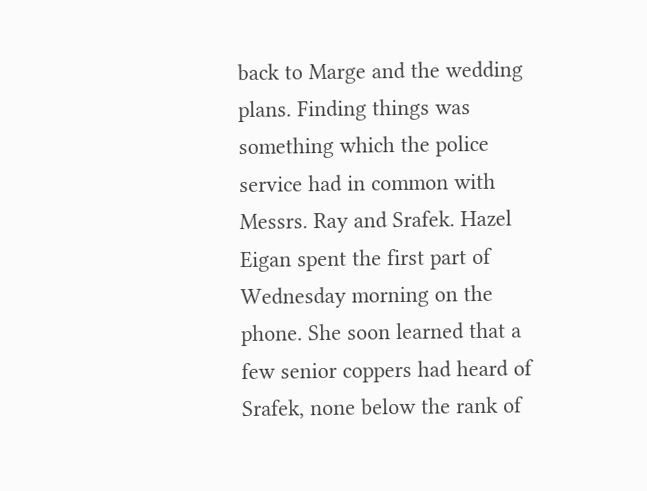back to Marge and the wedding plans. Finding things was something which the police service had in common with Messrs. Ray and Srafek. Hazel Eigan spent the first part of Wednesday morning on the phone. She soon learned that a few senior coppers had heard of Srafek, none below the rank of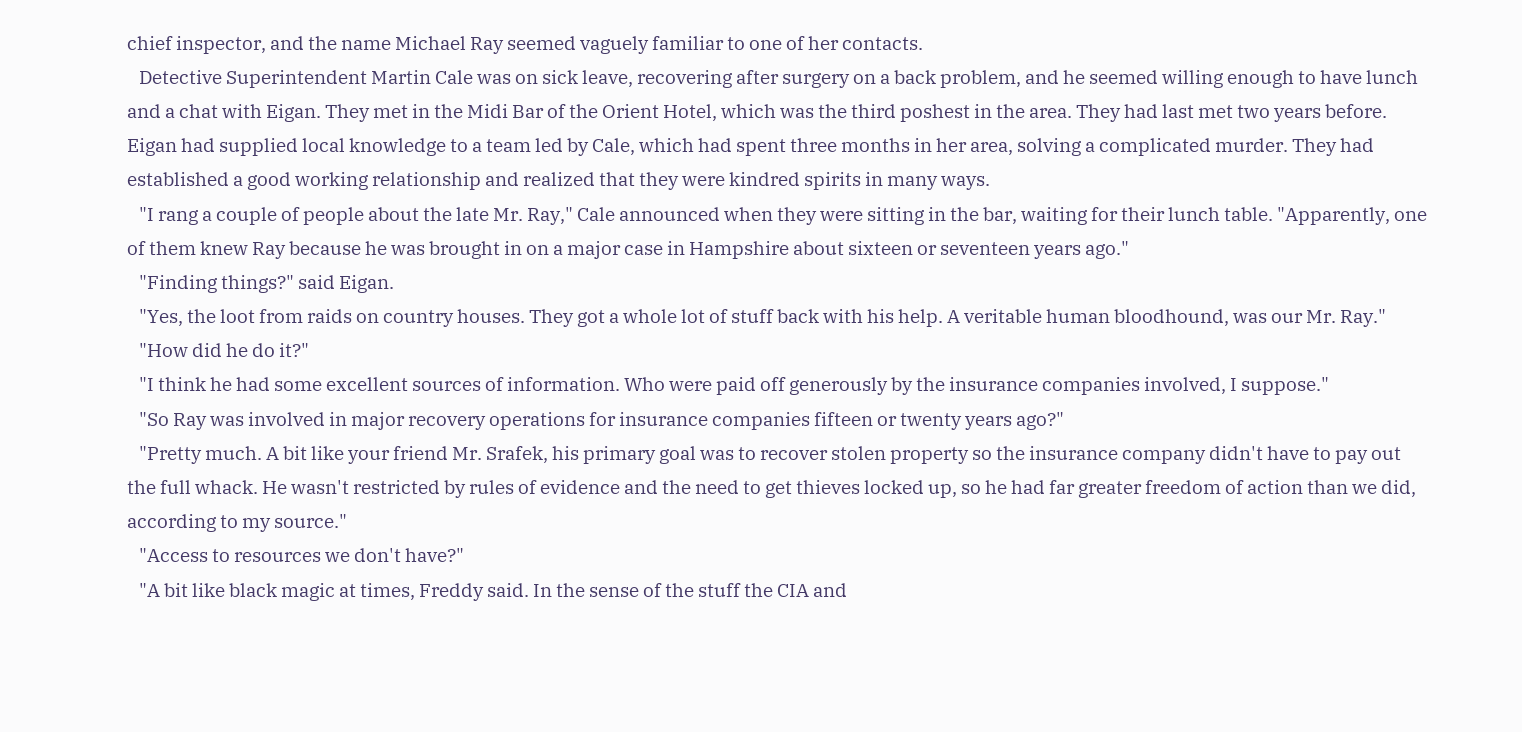chief inspector, and the name Michael Ray seemed vaguely familiar to one of her contacts.
   Detective Superintendent Martin Cale was on sick leave, recovering after surgery on a back problem, and he seemed willing enough to have lunch and a chat with Eigan. They met in the Midi Bar of the Orient Hotel, which was the third poshest in the area. They had last met two years before. Eigan had supplied local knowledge to a team led by Cale, which had spent three months in her area, solving a complicated murder. They had established a good working relationship and realized that they were kindred spirits in many ways.
   "I rang a couple of people about the late Mr. Ray," Cale announced when they were sitting in the bar, waiting for their lunch table. "Apparently, one of them knew Ray because he was brought in on a major case in Hampshire about sixteen or seventeen years ago."
   "Finding things?" said Eigan.
   "Yes, the loot from raids on country houses. They got a whole lot of stuff back with his help. A veritable human bloodhound, was our Mr. Ray."
   "How did he do it?"
   "I think he had some excellent sources of information. Who were paid off generously by the insurance companies involved, I suppose."
   "So Ray was involved in major recovery operations for insurance companies fifteen or twenty years ago?"
   "Pretty much. A bit like your friend Mr. Srafek, his primary goal was to recover stolen property so the insurance company didn't have to pay out the full whack. He wasn't restricted by rules of evidence and the need to get thieves locked up, so he had far greater freedom of action than we did, according to my source."
   "Access to resources we don't have?"
   "A bit like black magic at times, Freddy said. In the sense of the stuff the CIA and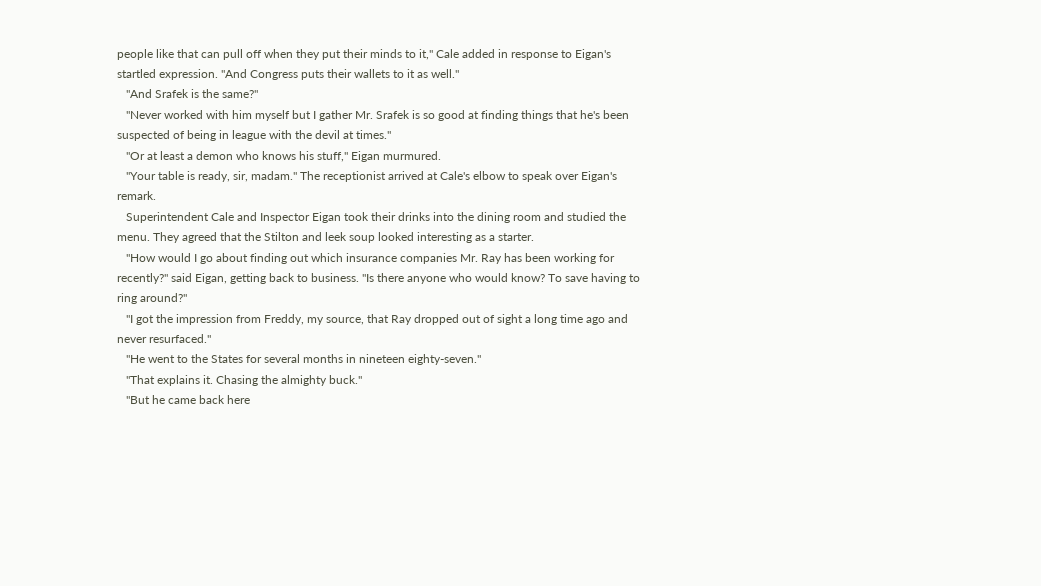people like that can pull off when they put their minds to it," Cale added in response to Eigan's startled expression. "And Congress puts their wallets to it as well."
   "And Srafek is the same?"
   "Never worked with him myself but I gather Mr. Srafek is so good at finding things that he's been suspected of being in league with the devil at times."
   "Or at least a demon who knows his stuff," Eigan murmured.
   "Your table is ready, sir, madam." The receptionist arrived at Cale's elbow to speak over Eigan's remark.
   Superintendent Cale and Inspector Eigan took their drinks into the dining room and studied the menu. They agreed that the Stilton and leek soup looked interesting as a starter.
   "How would I go about finding out which insurance companies Mr. Ray has been working for recently?" said Eigan, getting back to business. "Is there anyone who would know? To save having to ring around?"
   "I got the impression from Freddy, my source, that Ray dropped out of sight a long time ago and never resurfaced."
   "He went to the States for several months in nineteen eighty-seven."
   "That explains it. Chasing the almighty buck."
   "But he came back here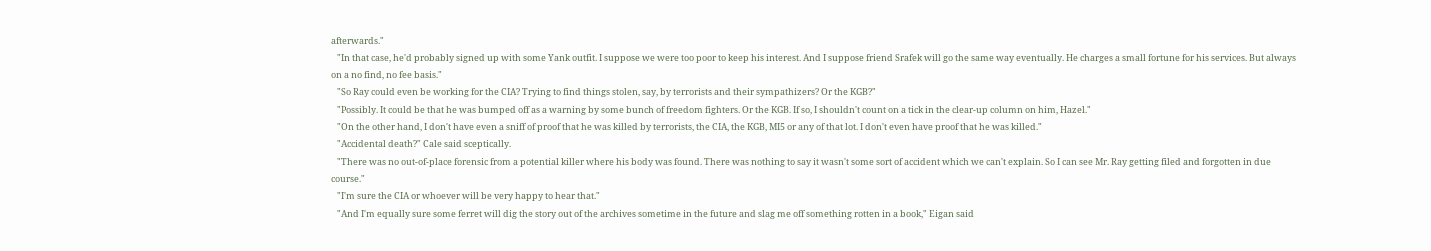afterwards."
   "In that case, he'd probably signed up with some Yank outfit. I suppose we were too poor to keep his interest. And I suppose friend Srafek will go the same way eventually. He charges a small fortune for his services. But always on a no find, no fee basis."
   "So Ray could even be working for the CIA? Trying to find things stolen, say, by terrorists and their sympathizers? Or the KGB?"
   "Possibly. It could be that he was bumped off as a warning by some bunch of freedom fighters. Or the KGB. If so, I shouldn't count on a tick in the clear-up column on him, Hazel."
   "On the other hand, I don't have even a sniff of proof that he was killed by terrorists, the CIA, the KGB, MI5 or any of that lot. I don't even have proof that he was killed."
   "Accidental death?" Cale said sceptically.
   "There was no out-of-place forensic from a potential killer where his body was found. There was nothing to say it wasn't some sort of accident which we can't explain. So I can see Mr. Ray getting filed and forgotten in due course."
   "I'm sure the CIA or whoever will be very happy to hear that."
   "And I'm equally sure some ferret will dig the story out of the archives sometime in the future and slag me off something rotten in a book," Eigan said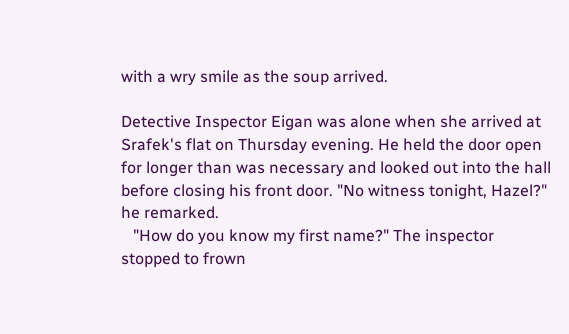with a wry smile as the soup arrived.

Detective Inspector Eigan was alone when she arrived at Srafek's flat on Thursday evening. He held the door open for longer than was necessary and looked out into the hall before closing his front door. "No witness tonight, Hazel?" he remarked.
   "How do you know my first name?" The inspector stopped to frown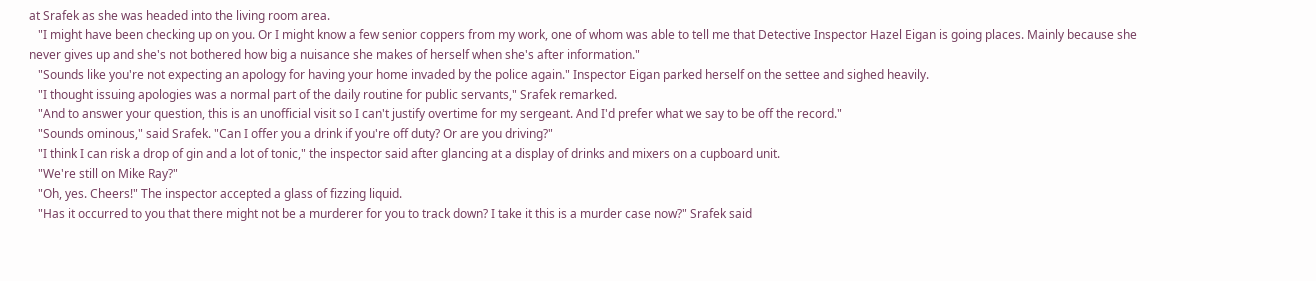at Srafek as she was headed into the living room area.
   "I might have been checking up on you. Or I might know a few senior coppers from my work, one of whom was able to tell me that Detective Inspector Hazel Eigan is going places. Mainly because she never gives up and she's not bothered how big a nuisance she makes of herself when she's after information."
   "Sounds like you're not expecting an apology for having your home invaded by the police again." Inspector Eigan parked herself on the settee and sighed heavily.
   "I thought issuing apologies was a normal part of the daily routine for public servants," Srafek remarked.
   "And to answer your question, this is an unofficial visit so I can't justify overtime for my sergeant. And I'd prefer what we say to be off the record."
   "Sounds ominous," said Srafek. "Can I offer you a drink if you're off duty? Or are you driving?"
   "I think I can risk a drop of gin and a lot of tonic," the inspector said after glancing at a display of drinks and mixers on a cupboard unit.
   "We're still on Mike Ray?"
   "Oh, yes. Cheers!" The inspector accepted a glass of fizzing liquid.
   "Has it occurred to you that there might not be a murderer for you to track down? I take it this is a murder case now?" Srafek said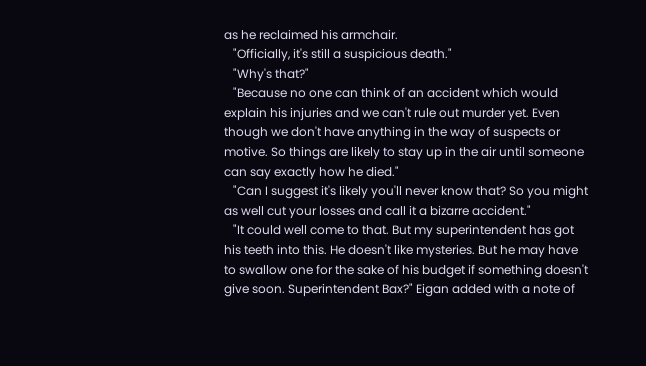as he reclaimed his armchair.
   "Officially, it's still a suspicious death."
   "Why's that?"
   "Because no one can think of an accident which would explain his injuries and we can't rule out murder yet. Even though we don't have anything in the way of suspects or motive. So things are likely to stay up in the air until someone can say exactly how he died."
   "Can I suggest it's likely you'll never know that? So you might as well cut your losses and call it a bizarre accident."
   "It could well come to that. But my superintendent has got his teeth into this. He doesn't like mysteries. But he may have to swallow one for the sake of his budget if something doesn't give soon. Superintendent Bax?" Eigan added with a note of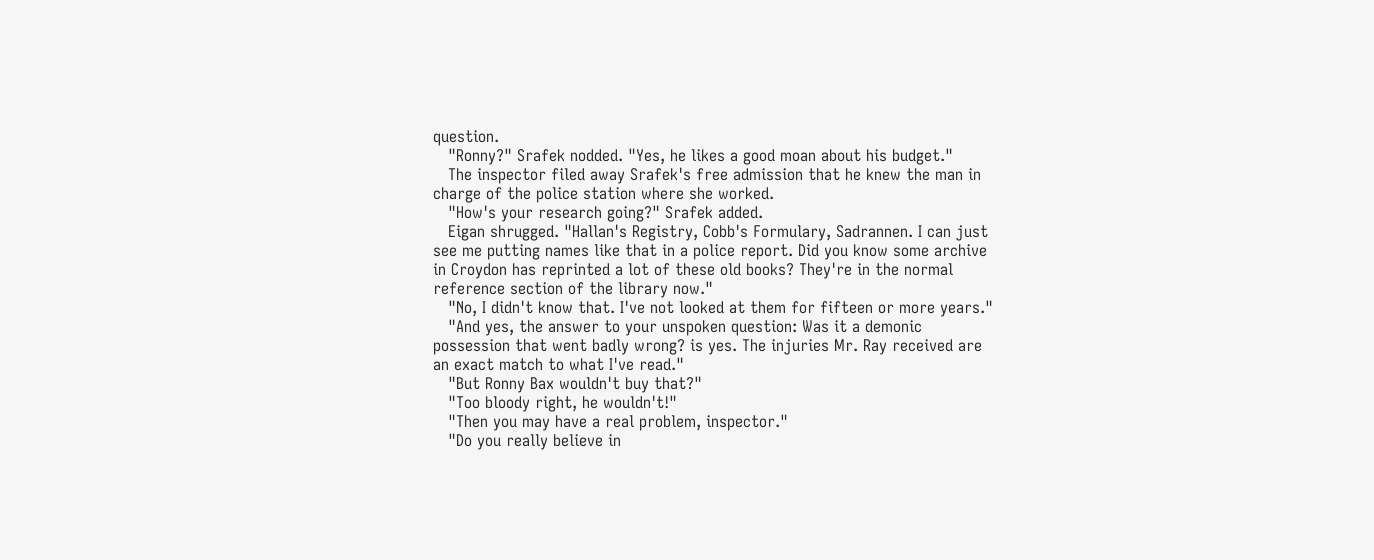question.
   "Ronny?" Srafek nodded. "Yes, he likes a good moan about his budget."
   The inspector filed away Srafek's free admission that he knew the man in charge of the police station where she worked.
   "How's your research going?" Srafek added.
   Eigan shrugged. "Hallan's Registry, Cobb's Formulary, Sadrannen. I can just see me putting names like that in a police report. Did you know some archive in Croydon has reprinted a lot of these old books? They're in the normal reference section of the library now."
   "No, I didn't know that. I've not looked at them for fifteen or more years."
   "And yes, the answer to your unspoken question: Was it a demonic possession that went badly wrong? is yes. The injuries Mr. Ray received are an exact match to what I've read."
   "But Ronny Bax wouldn't buy that?"
   "Too bloody right, he wouldn't!"
   "Then you may have a real problem, inspector."
   "Do you really believe in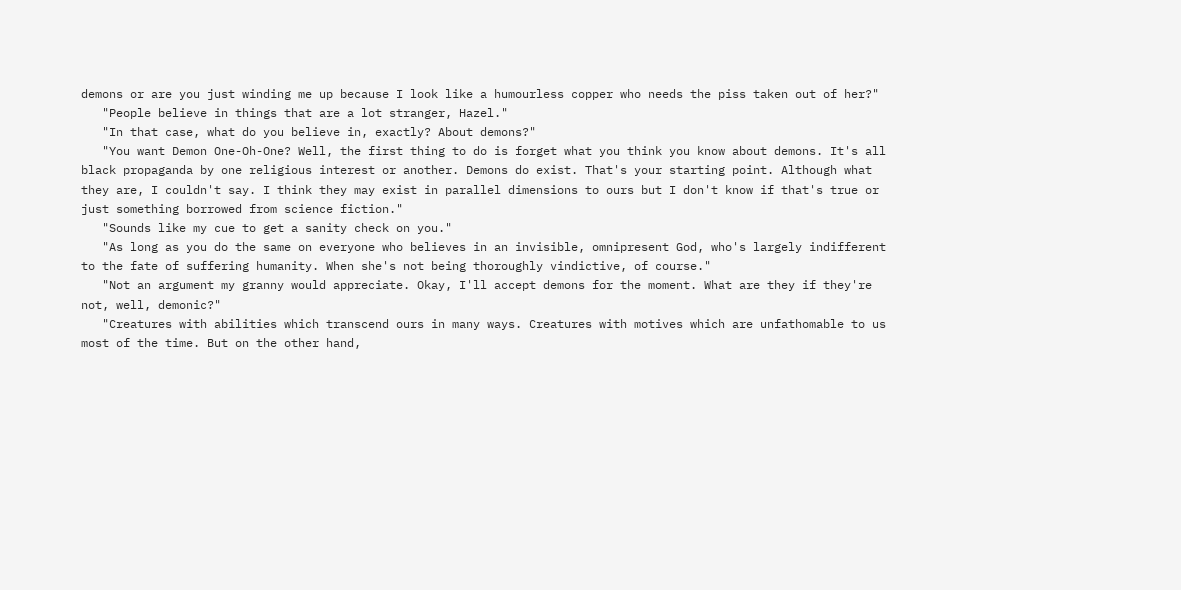demons or are you just winding me up because I look like a humourless copper who needs the piss taken out of her?"
   "People believe in things that are a lot stranger, Hazel."
   "In that case, what do you believe in, exactly? About demons?"
   "You want Demon One-Oh-One? Well, the first thing to do is forget what you think you know about demons. It's all black propaganda by one religious interest or another. Demons do exist. That's your starting point. Although what they are, I couldn't say. I think they may exist in parallel dimensions to ours but I don't know if that's true or just something borrowed from science fiction."
   "Sounds like my cue to get a sanity check on you."
   "As long as you do the same on everyone who believes in an invisible, omnipresent God, who's largely indifferent to the fate of suffering humanity. When she's not being thoroughly vindictive, of course."
   "Not an argument my granny would appreciate. Okay, I'll accept demons for the moment. What are they if they're not, well, demonic?"
   "Creatures with abilities which transcend ours in many ways. Creatures with motives which are unfathomable to us most of the time. But on the other hand,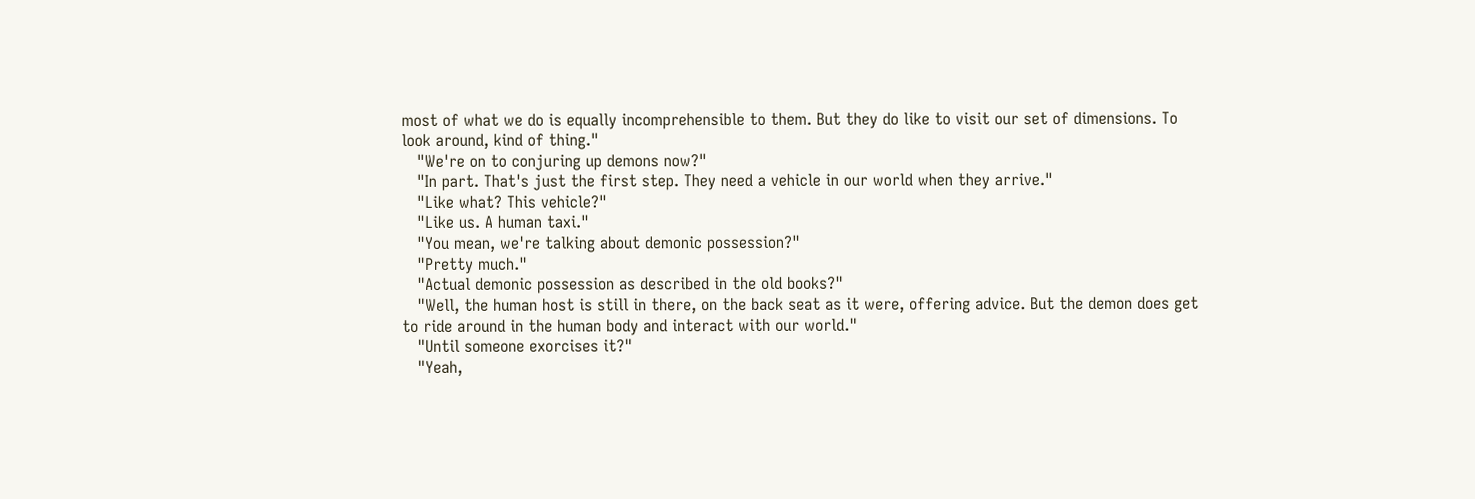most of what we do is equally incomprehensible to them. But they do like to visit our set of dimensions. To look around, kind of thing."
   "We're on to conjuring up demons now?"
   "In part. That's just the first step. They need a vehicle in our world when they arrive."
   "Like what? This vehicle?"
   "Like us. A human taxi."
   "You mean, we're talking about demonic possession?"
   "Pretty much."
   "Actual demonic possession as described in the old books?"
   "Well, the human host is still in there, on the back seat as it were, offering advice. But the demon does get to ride around in the human body and interact with our world."
   "Until someone exorcises it?"
   "Yeah,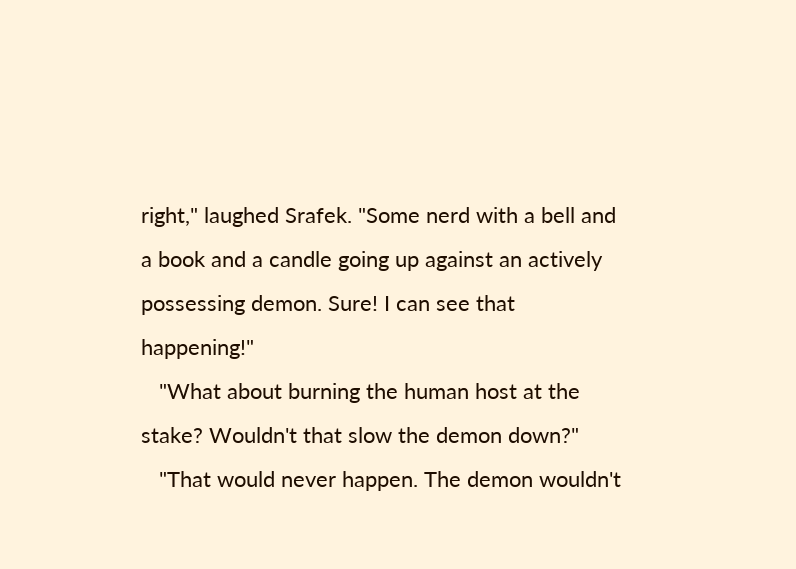right," laughed Srafek. "Some nerd with a bell and a book and a candle going up against an actively possessing demon. Sure! I can see that happening!"
   "What about burning the human host at the stake? Wouldn't that slow the demon down?"
   "That would never happen. The demon wouldn't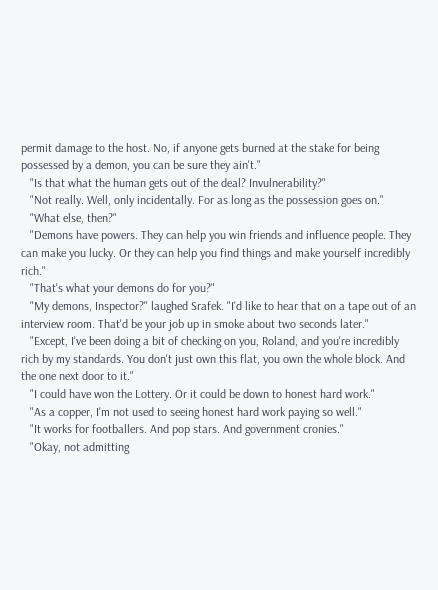permit damage to the host. No, if anyone gets burned at the stake for being possessed by a demon, you can be sure they ain't."
   "Is that what the human gets out of the deal? Invulnerability?"
   "Not really. Well, only incidentally. For as long as the possession goes on."
   "What else, then?"
   "Demons have powers. They can help you win friends and influence people. They can make you lucky. Or they can help you find things and make yourself incredibly rich."
   "That's what your demons do for you?"
   "My demons, Inspector?" laughed Srafek. "I'd like to hear that on a tape out of an interview room. That'd be your job up in smoke about two seconds later."
   "Except, I've been doing a bit of checking on you, Roland, and you're incredibly rich by my standards. You don't just own this flat, you own the whole block. And the one next door to it."
   "I could have won the Lottery. Or it could be down to honest hard work."
   "As a copper, I'm not used to seeing honest hard work paying so well."
   "It works for footballers. And pop stars. And government cronies."
   "Okay, not admitting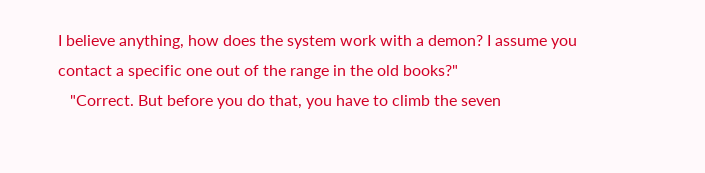I believe anything, how does the system work with a demon? I assume you contact a specific one out of the range in the old books?"
   "Correct. But before you do that, you have to climb the seven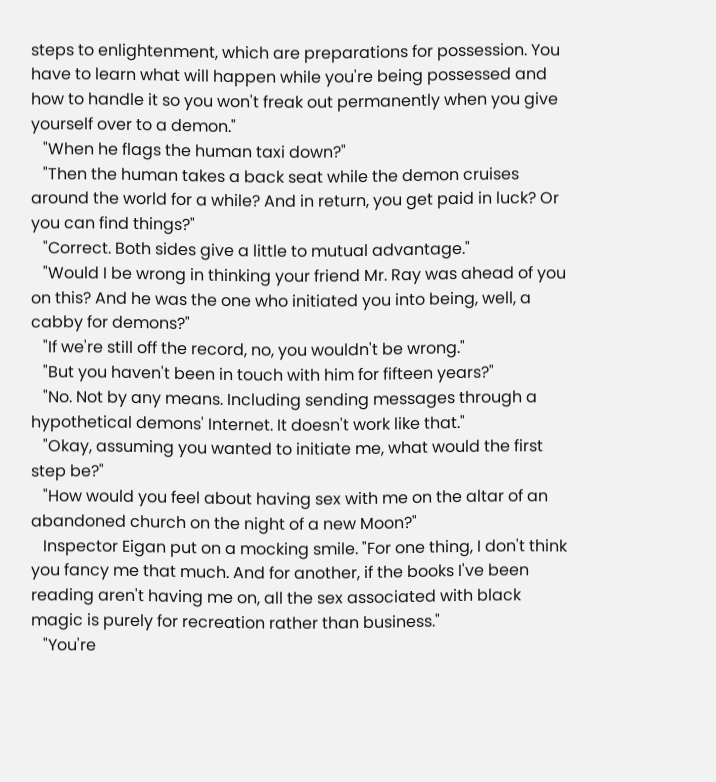steps to enlightenment, which are preparations for possession. You have to learn what will happen while you're being possessed and how to handle it so you won't freak out permanently when you give yourself over to a demon."
   "When he flags the human taxi down?"
   "Then the human takes a back seat while the demon cruises around the world for a while? And in return, you get paid in luck? Or you can find things?"
   "Correct. Both sides give a little to mutual advantage."
   "Would I be wrong in thinking your friend Mr. Ray was ahead of you on this? And he was the one who initiated you into being, well, a cabby for demons?"
   "If we're still off the record, no, you wouldn't be wrong."
   "But you haven't been in touch with him for fifteen years?"
   "No. Not by any means. Including sending messages through a hypothetical demons' Internet. It doesn't work like that."
   "Okay, assuming you wanted to initiate me, what would the first step be?"
   "How would you feel about having sex with me on the altar of an abandoned church on the night of a new Moon?"
   Inspector Eigan put on a mocking smile. "For one thing, I don't think you fancy me that much. And for another, if the books I've been reading aren't having me on, all the sex associated with black magic is purely for recreation rather than business."
   "You're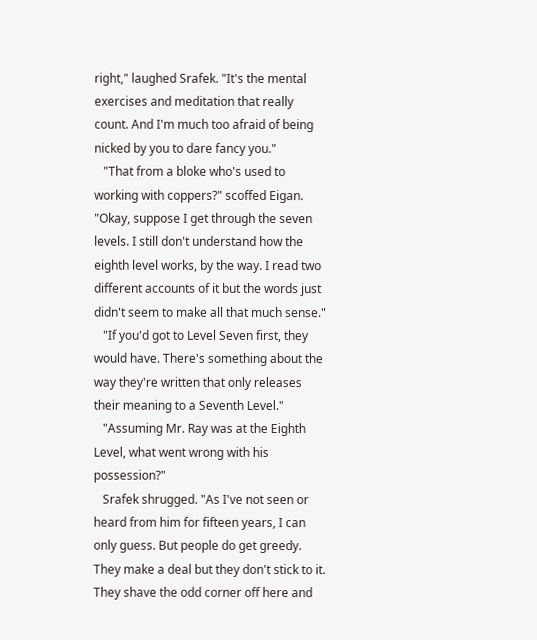right," laughed Srafek. "It's the mental exercises and meditation that really count. And I'm much too afraid of being nicked by you to dare fancy you."
   "That from a bloke who's used to working with coppers?" scoffed Eigan. "Okay, suppose I get through the seven levels. I still don't understand how the eighth level works, by the way. I read two different accounts of it but the words just didn't seem to make all that much sense."
   "If you'd got to Level Seven first, they would have. There's something about the way they're written that only releases their meaning to a Seventh Level."
   "Assuming Mr. Ray was at the Eighth Level, what went wrong with his possession?"
   Srafek shrugged. "As I've not seen or heard from him for fifteen years, I can only guess. But people do get greedy. They make a deal but they don't stick to it. They shave the odd corner off here and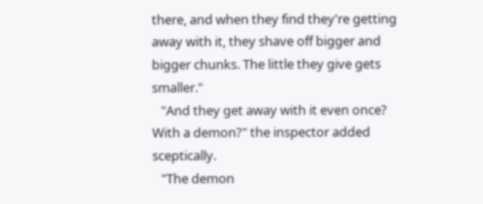there, and when they find they're getting away with it, they shave off bigger and bigger chunks. The little they give gets smaller."
   "And they get away with it even once? With a demon?" the inspector added sceptically.
   "The demon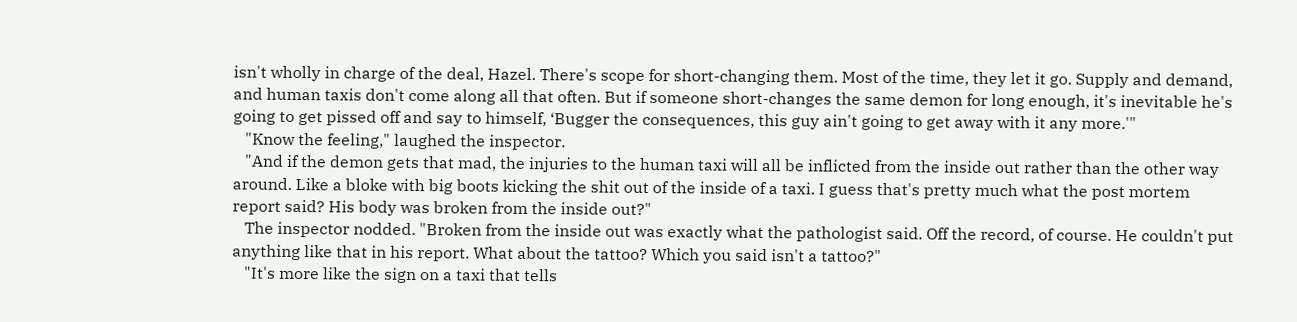isn't wholly in charge of the deal, Hazel. There's scope for short-changing them. Most of the time, they let it go. Supply and demand, and human taxis don't come along all that often. But if someone short-changes the same demon for long enough, it's inevitable he's going to get pissed off and say to himself, ‘Bugger the consequences, this guy ain't going to get away with it any more.'"
   "Know the feeling," laughed the inspector.
   "And if the demon gets that mad, the injuries to the human taxi will all be inflicted from the inside out rather than the other way around. Like a bloke with big boots kicking the shit out of the inside of a taxi. I guess that's pretty much what the post mortem report said? His body was broken from the inside out?"
   The inspector nodded. "Broken from the inside out was exactly what the pathologist said. Off the record, of course. He couldn't put anything like that in his report. What about the tattoo? Which you said isn't a tattoo?"
   "It's more like the sign on a taxi that tells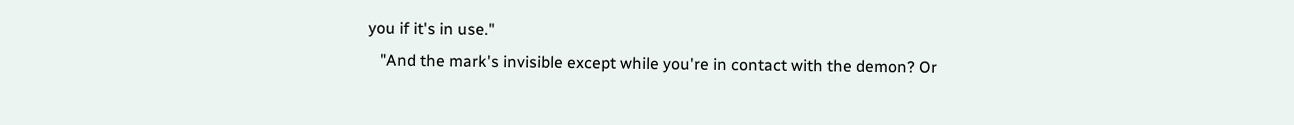you if it's in use."
   "And the mark's invisible except while you're in contact with the demon? Or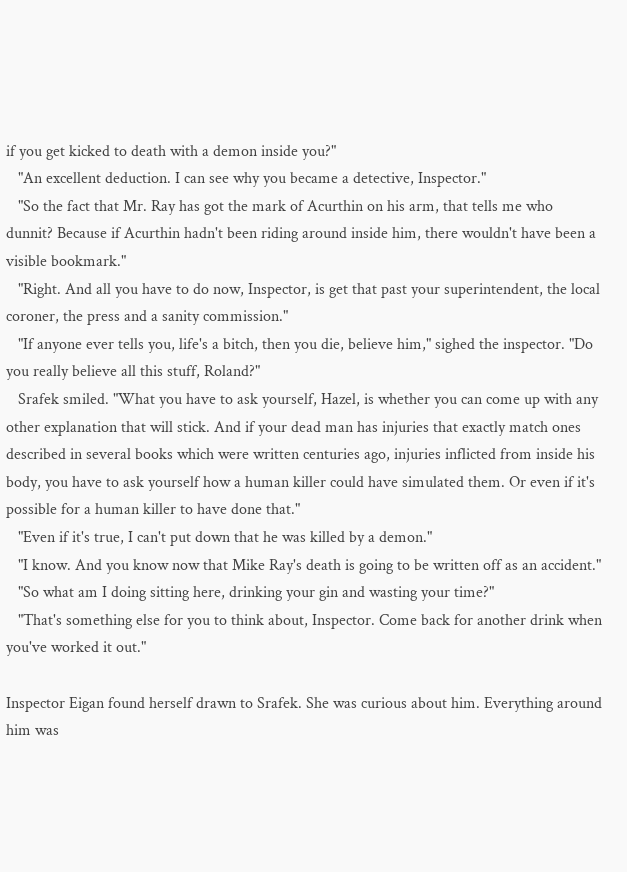if you get kicked to death with a demon inside you?"
   "An excellent deduction. I can see why you became a detective, Inspector."
   "So the fact that Mr. Ray has got the mark of Acurthin on his arm, that tells me who dunnit? Because if Acurthin hadn't been riding around inside him, there wouldn't have been a visible bookmark."
   "Right. And all you have to do now, Inspector, is get that past your superintendent, the local coroner, the press and a sanity commission."
   "If anyone ever tells you, life's a bitch, then you die, believe him," sighed the inspector. "Do you really believe all this stuff, Roland?"
   Srafek smiled. "What you have to ask yourself, Hazel, is whether you can come up with any other explanation that will stick. And if your dead man has injuries that exactly match ones described in several books which were written centuries ago, injuries inflicted from inside his body, you have to ask yourself how a human killer could have simulated them. Or even if it's possible for a human killer to have done that."
   "Even if it's true, I can't put down that he was killed by a demon."
   "I know. And you know now that Mike Ray's death is going to be written off as an accident."
   "So what am I doing sitting here, drinking your gin and wasting your time?"
   "That's something else for you to think about, Inspector. Come back for another drink when you've worked it out."

Inspector Eigan found herself drawn to Srafek. She was curious about him. Everything around him was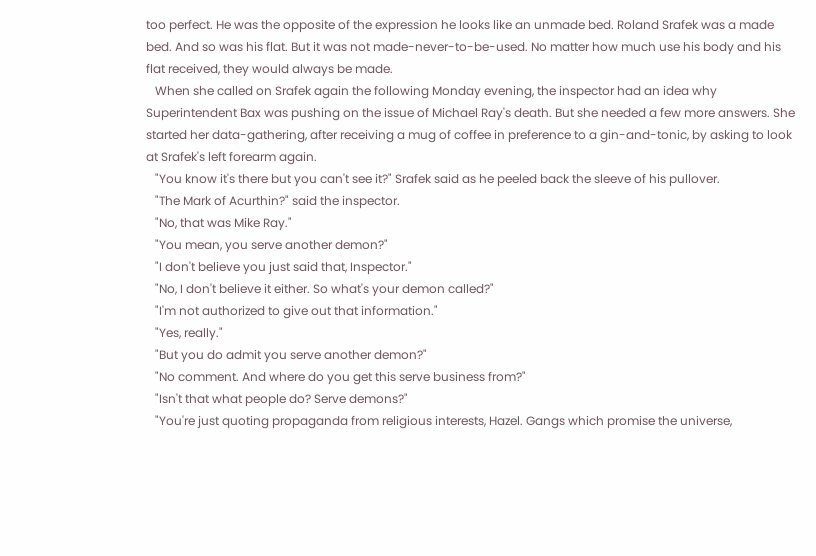too perfect. He was the opposite of the expression he looks like an unmade bed. Roland Srafek was a made bed. And so was his flat. But it was not made-never-to-be-used. No matter how much use his body and his flat received, they would always be made.
   When she called on Srafek again the following Monday evening, the inspector had an idea why Superintendent Bax was pushing on the issue of Michael Ray's death. But she needed a few more answers. She started her data-gathering, after receiving a mug of coffee in preference to a gin-and-tonic, by asking to look at Srafek's left forearm again.
   "You know it's there but you can't see it?" Srafek said as he peeled back the sleeve of his pullover.
   "The Mark of Acurthin?" said the inspector.
   "No, that was Mike Ray."
   "You mean, you serve another demon?"
   "I don't believe you just said that, Inspector."
   "No, I don't believe it either. So what's your demon called?"
   "I'm not authorized to give out that information."
   "Yes, really."
   "But you do admit you serve another demon?"
   "No comment. And where do you get this serve business from?"
   "Isn't that what people do? Serve demons?"
   "You're just quoting propaganda from religious interests, Hazel. Gangs which promise the universe,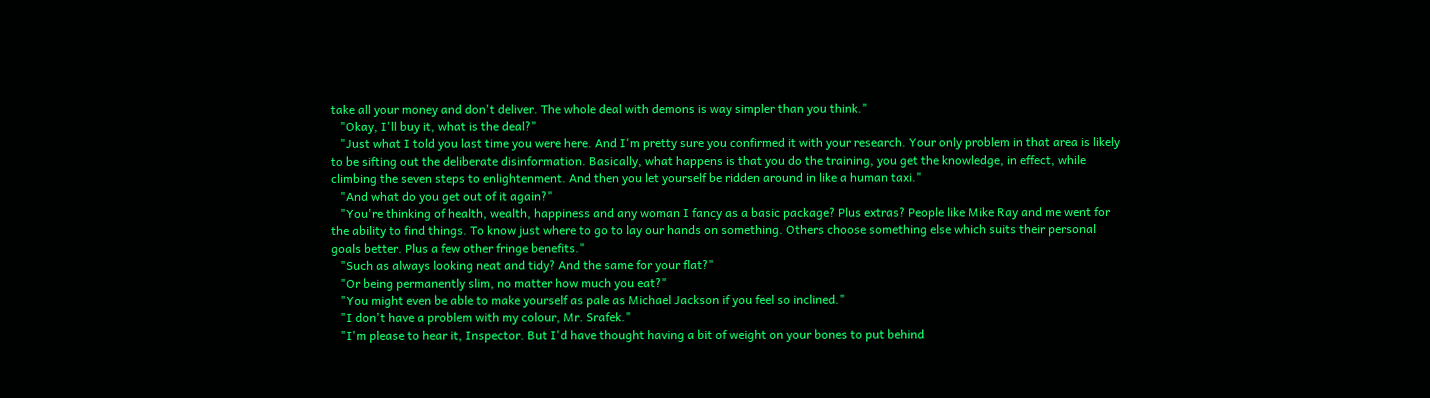take all your money and don't deliver. The whole deal with demons is way simpler than you think."
   "Okay, I'll buy it, what is the deal?"
   "Just what I told you last time you were here. And I'm pretty sure you confirmed it with your research. Your only problem in that area is likely to be sifting out the deliberate disinformation. Basically, what happens is that you do the training, you get the knowledge, in effect, while climbing the seven steps to enlightenment. And then you let yourself be ridden around in like a human taxi."
   "And what do you get out of it again?"
   "You're thinking of health, wealth, happiness and any woman I fancy as a basic package? Plus extras? People like Mike Ray and me went for the ability to find things. To know just where to go to lay our hands on something. Others choose something else which suits their personal goals better. Plus a few other fringe benefits."
   "Such as always looking neat and tidy? And the same for your flat?"
   "Or being permanently slim, no matter how much you eat?"
   "You might even be able to make yourself as pale as Michael Jackson if you feel so inclined."
   "I don't have a problem with my colour, Mr. Srafek."
   "I'm please to hear it, Inspector. But I'd have thought having a bit of weight on your bones to put behind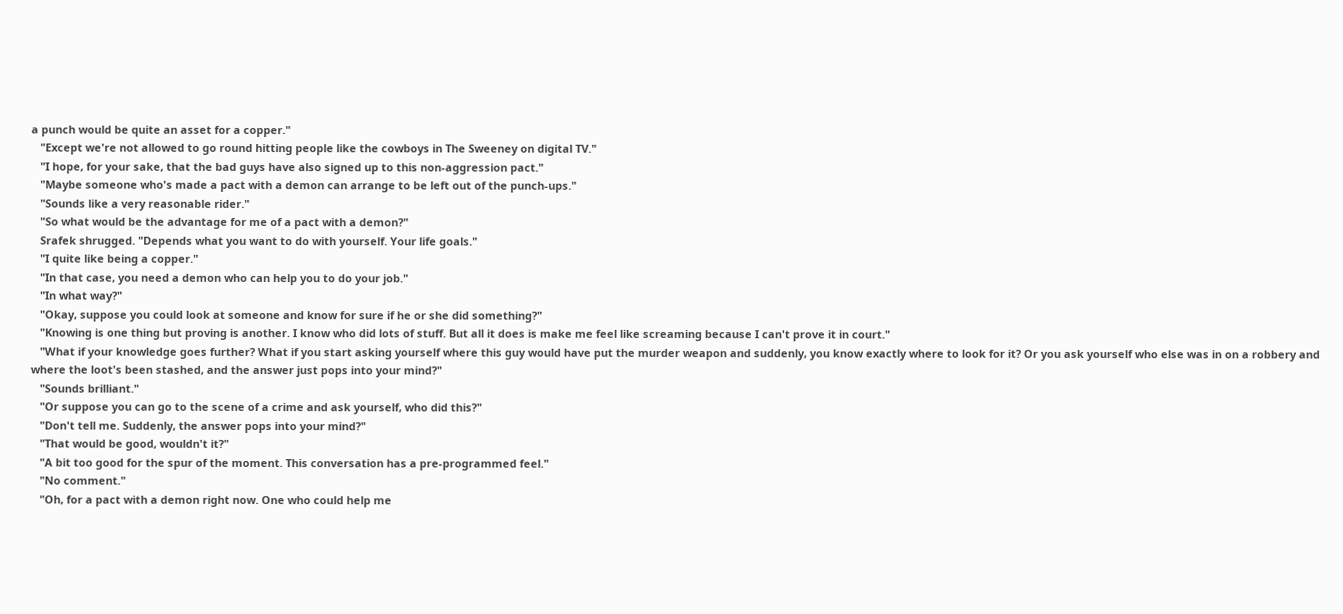a punch would be quite an asset for a copper."
   "Except we're not allowed to go round hitting people like the cowboys in The Sweeney on digital TV."
   "I hope, for your sake, that the bad guys have also signed up to this non-aggression pact."
   "Maybe someone who's made a pact with a demon can arrange to be left out of the punch-ups."
   "Sounds like a very reasonable rider."
   "So what would be the advantage for me of a pact with a demon?"
   Srafek shrugged. "Depends what you want to do with yourself. Your life goals."
   "I quite like being a copper."
   "In that case, you need a demon who can help you to do your job."
   "In what way?"
   "Okay, suppose you could look at someone and know for sure if he or she did something?"
   "Knowing is one thing but proving is another. I know who did lots of stuff. But all it does is make me feel like screaming because I can't prove it in court."
   "What if your knowledge goes further? What if you start asking yourself where this guy would have put the murder weapon and suddenly, you know exactly where to look for it? Or you ask yourself who else was in on a robbery and where the loot's been stashed, and the answer just pops into your mind?"
   "Sounds brilliant."
   "Or suppose you can go to the scene of a crime and ask yourself, who did this?"
   "Don't tell me. Suddenly, the answer pops into your mind?"
   "That would be good, wouldn't it?"
   "A bit too good for the spur of the moment. This conversation has a pre-programmed feel."
   "No comment."
   "Oh, for a pact with a demon right now. One who could help me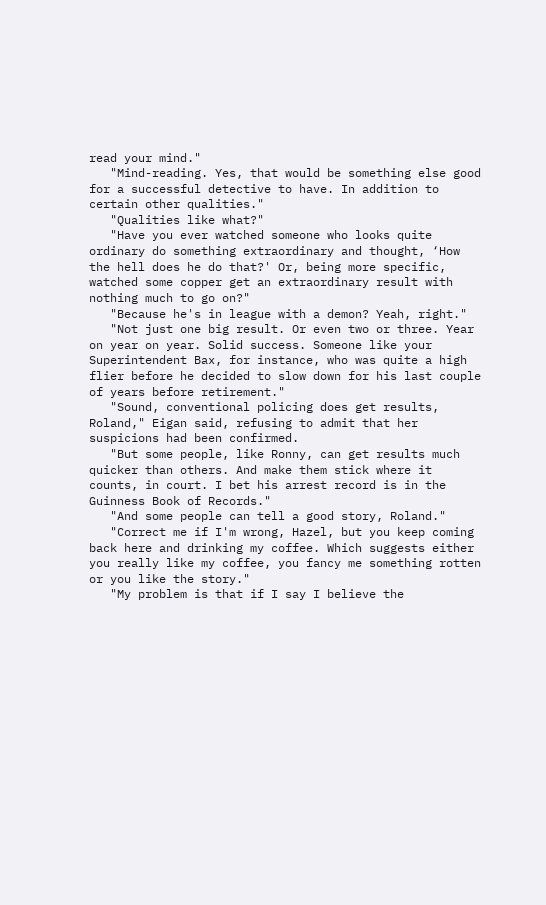read your mind."
   "Mind-reading. Yes, that would be something else good for a successful detective to have. In addition to certain other qualities."
   "Qualities like what?"
   "Have you ever watched someone who looks quite ordinary do something extraordinary and thought, ‘How the hell does he do that?' Or, being more specific, watched some copper get an extraordinary result with nothing much to go on?"
   "Because he's in league with a demon? Yeah, right."
   "Not just one big result. Or even two or three. Year on year on year. Solid success. Someone like your Superintendent Bax, for instance, who was quite a high flier before he decided to slow down for his last couple of years before retirement."
   "Sound, conventional policing does get results, Roland," Eigan said, refusing to admit that her suspicions had been confirmed.
   "But some people, like Ronny, can get results much quicker than others. And make them stick where it counts, in court. I bet his arrest record is in the Guinness Book of Records."
   "And some people can tell a good story, Roland."
   "Correct me if I'm wrong, Hazel, but you keep coming back here and drinking my coffee. Which suggests either you really like my coffee, you fancy me something rotten or you like the story."
   "My problem is that if I say I believe the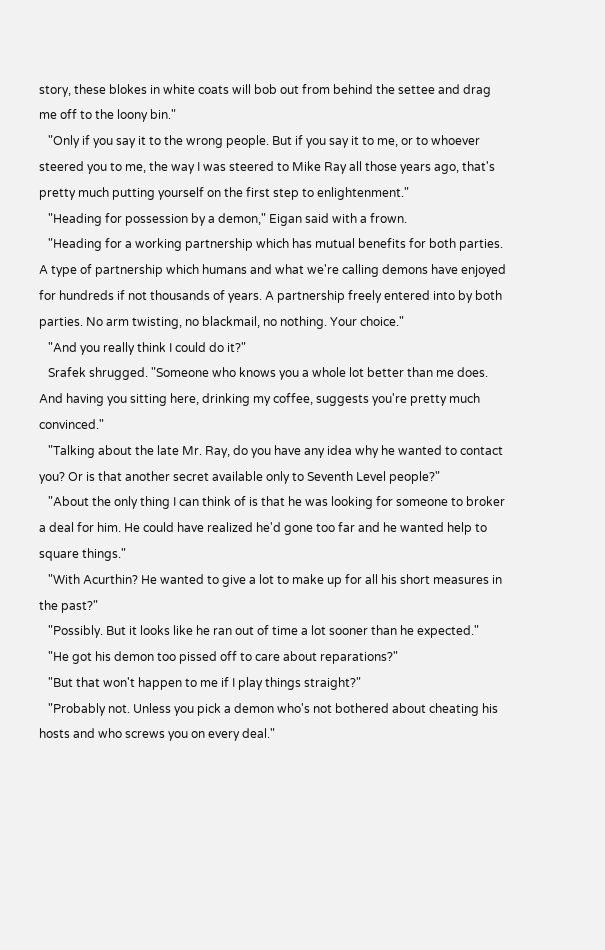story, these blokes in white coats will bob out from behind the settee and drag me off to the loony bin."
   "Only if you say it to the wrong people. But if you say it to me, or to whoever steered you to me, the way I was steered to Mike Ray all those years ago, that's pretty much putting yourself on the first step to enlightenment."
   "Heading for possession by a demon," Eigan said with a frown.
   "Heading for a working partnership which has mutual benefits for both parties. A type of partnership which humans and what we're calling demons have enjoyed for hundreds if not thousands of years. A partnership freely entered into by both parties. No arm twisting, no blackmail, no nothing. Your choice."
   "And you really think I could do it?"
   Srafek shrugged. "Someone who knows you a whole lot better than me does. And having you sitting here, drinking my coffee, suggests you're pretty much convinced."
   "Talking about the late Mr. Ray, do you have any idea why he wanted to contact you? Or is that another secret available only to Seventh Level people?"
   "About the only thing I can think of is that he was looking for someone to broker a deal for him. He could have realized he'd gone too far and he wanted help to square things."
   "With Acurthin? He wanted to give a lot to make up for all his short measures in the past?"
   "Possibly. But it looks like he ran out of time a lot sooner than he expected."
   "He got his demon too pissed off to care about reparations?"
   "But that won't happen to me if I play things straight?"
   "Probably not. Unless you pick a demon who's not bothered about cheating his hosts and who screws you on every deal."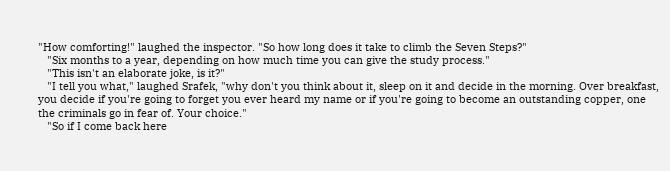"How comforting!" laughed the inspector. "So how long does it take to climb the Seven Steps?"
   "Six months to a year, depending on how much time you can give the study process."
   "This isn't an elaborate joke, is it?"
   "I tell you what," laughed Srafek, "why don't you think about it, sleep on it and decide in the morning. Over breakfast, you decide if you're going to forget you ever heard my name or if you're going to become an outstanding copper, one the criminals go in fear of. Your choice."
   "So if I come back here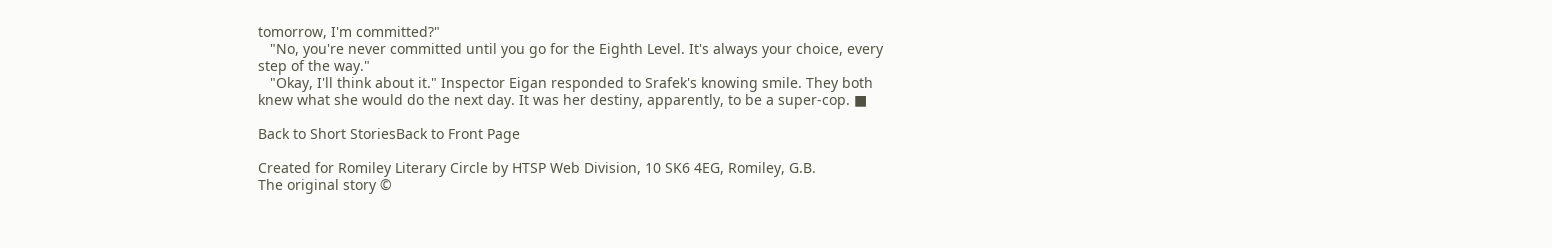tomorrow, I'm committed?"
   "No, you're never committed until you go for the Eighth Level. It's always your choice, every step of the way."
   "Okay, I'll think about it." Inspector Eigan responded to Srafek's knowing smile. They both knew what she would do the next day. It was her destiny, apparently, to be a super-cop. ■

Back to Short StoriesBack to Front Page

Created for Romiley Literary Circle by HTSP Web Division, 10 SK6 4EG, Romiley, G.B.
The original story ©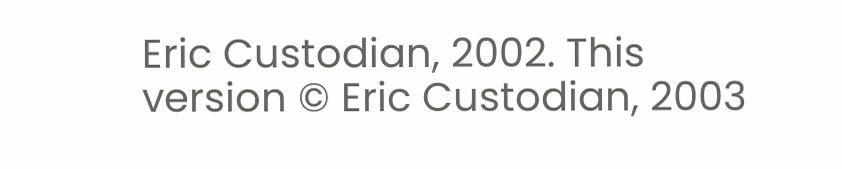Eric Custodian, 2002. This version © Eric Custodian, 2003